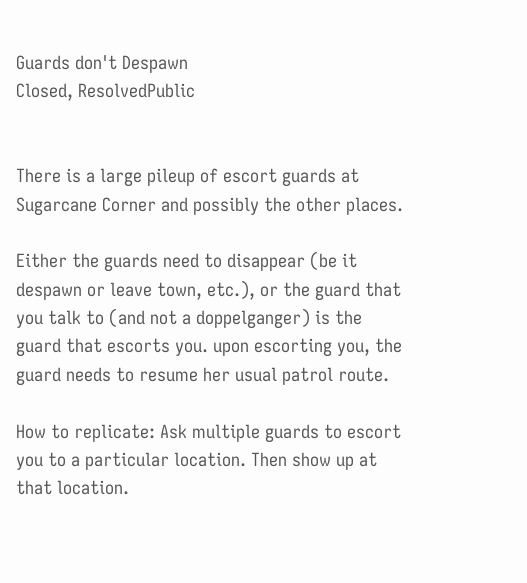Guards don't Despawn
Closed, ResolvedPublic


There is a large pileup of escort guards at Sugarcane Corner and possibly the other places.

Either the guards need to disappear (be it despawn or leave town, etc.), or the guard that you talk to (and not a doppelganger) is the guard that escorts you. upon escorting you, the guard needs to resume her usual patrol route.

How to replicate: Ask multiple guards to escort you to a particular location. Then show up at that location.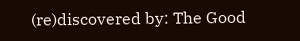(re)discovered by: The Good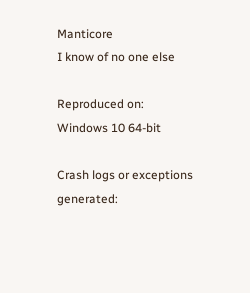Manticore
I know of no one else

Reproduced on:
Windows 10 64-bit

Crash logs or exceptions generated: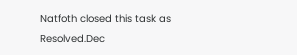Natfoth closed this task as Resolved.Dec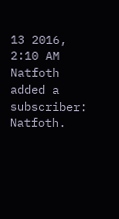13 2016, 2:10 AM
Natfoth added a subscriber: Natfoth.